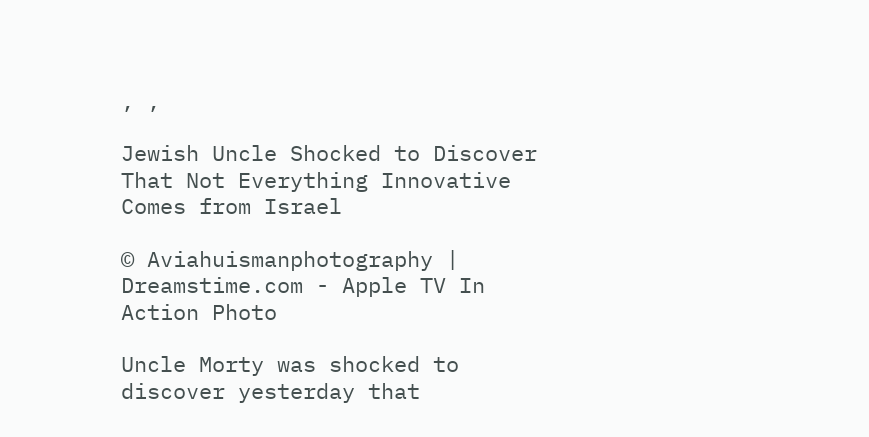, ,

Jewish Uncle Shocked to Discover That Not Everything Innovative Comes from Israel

© Aviahuismanphotography | Dreamstime.com - Apple TV In Action Photo

Uncle Morty was shocked to discover yesterday that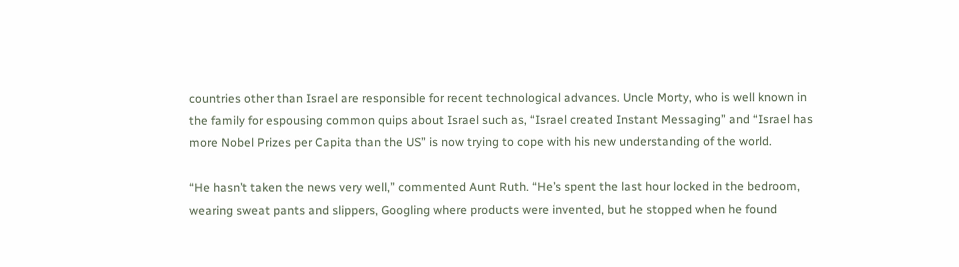countries other than Israel are responsible for recent technological advances. Uncle Morty, who is well known in the family for espousing common quips about Israel such as, “Israel created Instant Messaging” and “Israel has more Nobel Prizes per Capita than the US” is now trying to cope with his new understanding of the world.

“He hasn’t taken the news very well,” commented Aunt Ruth. “He’s spent the last hour locked in the bedroom, wearing sweat pants and slippers, Googling where products were invented, but he stopped when he found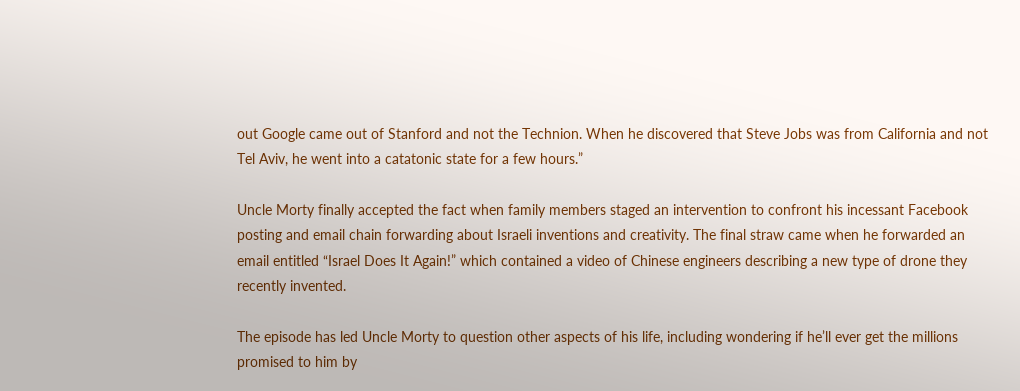out Google came out of Stanford and not the Technion. When he discovered that Steve Jobs was from California and not Tel Aviv, he went into a catatonic state for a few hours.”

Uncle Morty finally accepted the fact when family members staged an intervention to confront his incessant Facebook posting and email chain forwarding about Israeli inventions and creativity. The final straw came when he forwarded an email entitled “Israel Does It Again!” which contained a video of Chinese engineers describing a new type of drone they recently invented.

The episode has led Uncle Morty to question other aspects of his life, including wondering if he’ll ever get the millions promised to him by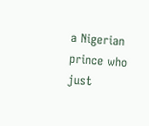a Nigerian prince who just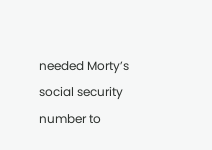needed Morty’s social security number to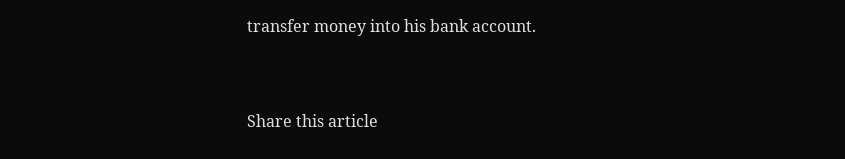transfer money into his bank account.


Share this article